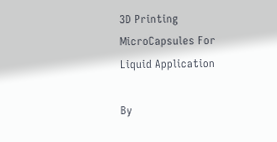3D Printing MicroCapsules For Liquid Application

By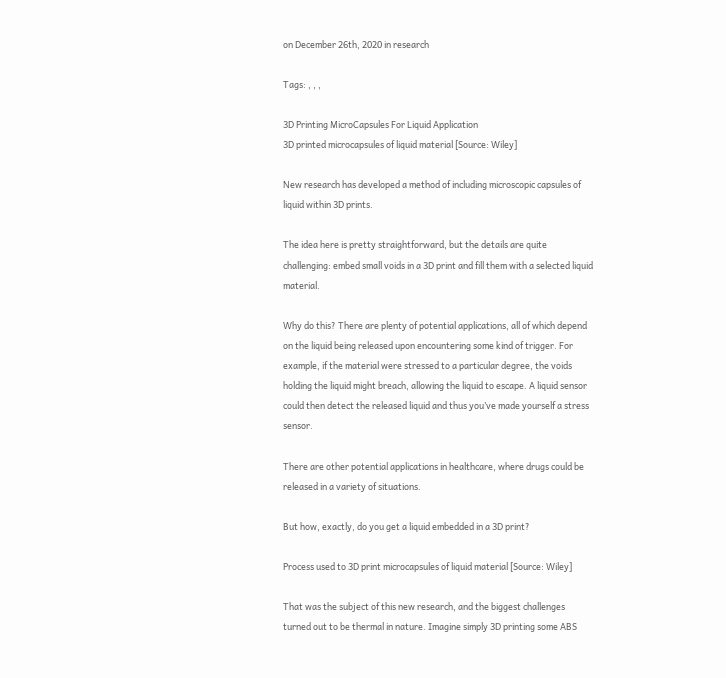on December 26th, 2020 in research

Tags: , , ,

3D Printing MicroCapsules For Liquid Application
3D printed microcapsules of liquid material [Source: Wiley]

New research has developed a method of including microscopic capsules of liquid within 3D prints.

The idea here is pretty straightforward, but the details are quite challenging: embed small voids in a 3D print and fill them with a selected liquid material.

Why do this? There are plenty of potential applications, all of which depend on the liquid being released upon encountering some kind of trigger. For example, if the material were stressed to a particular degree, the voids holding the liquid might breach, allowing the liquid to escape. A liquid sensor could then detect the released liquid and thus you’ve made yourself a stress sensor.

There are other potential applications in healthcare, where drugs could be released in a variety of situations.

But how, exactly, do you get a liquid embedded in a 3D print?

Process used to 3D print microcapsules of liquid material [Source: Wiley]

That was the subject of this new research, and the biggest challenges turned out to be thermal in nature. Imagine simply 3D printing some ABS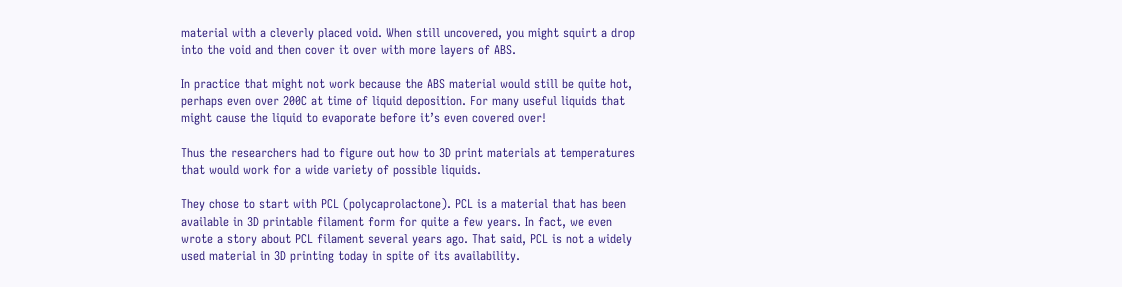material with a cleverly placed void. When still uncovered, you might squirt a drop into the void and then cover it over with more layers of ABS.

In practice that might not work because the ABS material would still be quite hot, perhaps even over 200C at time of liquid deposition. For many useful liquids that might cause the liquid to evaporate before it’s even covered over!

Thus the researchers had to figure out how to 3D print materials at temperatures that would work for a wide variety of possible liquids.

They chose to start with PCL (polycaprolactone). PCL is a material that has been available in 3D printable filament form for quite a few years. In fact, we even wrote a story about PCL filament several years ago. That said, PCL is not a widely used material in 3D printing today in spite of its availability.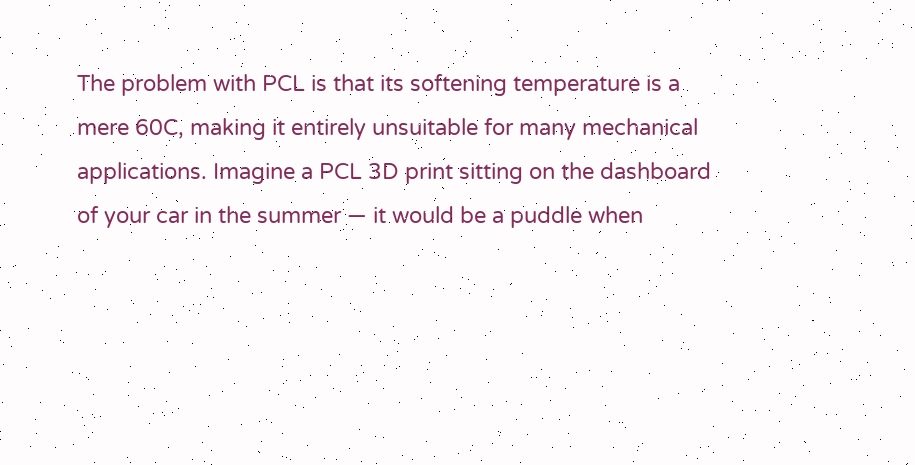The problem with PCL is that its softening temperature is a mere 60C, making it entirely unsuitable for many mechanical applications. Imagine a PCL 3D print sitting on the dashboard of your car in the summer — it would be a puddle when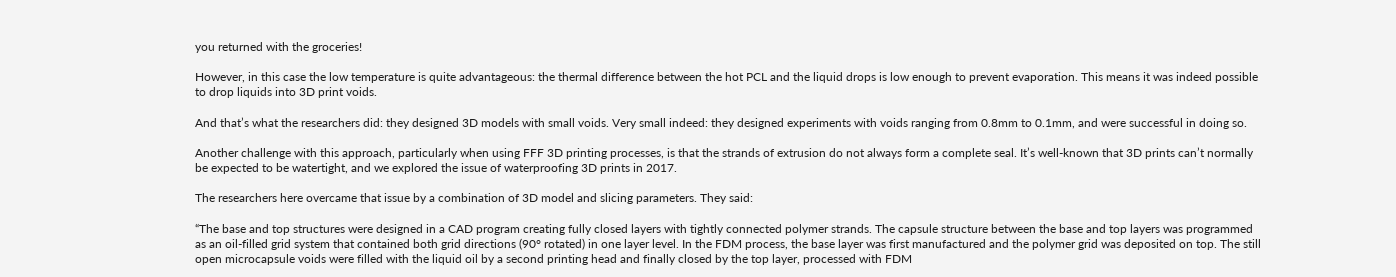you returned with the groceries!

However, in this case the low temperature is quite advantageous: the thermal difference between the hot PCL and the liquid drops is low enough to prevent evaporation. This means it was indeed possible to drop liquids into 3D print voids.

And that’s what the researchers did: they designed 3D models with small voids. Very small indeed: they designed experiments with voids ranging from 0.8mm to 0.1mm, and were successful in doing so.

Another challenge with this approach, particularly when using FFF 3D printing processes, is that the strands of extrusion do not always form a complete seal. It’s well-known that 3D prints can’t normally be expected to be watertight, and we explored the issue of waterproofing 3D prints in 2017.

The researchers here overcame that issue by a combination of 3D model and slicing parameters. They said:

“The base and top structures were designed in a CAD program creating fully closed layers with tightly connected polymer strands. The capsule structure between the base and top layers was programmed as an oil‐filled grid system that contained both grid directions (90° rotated) in one layer level. In the FDM process, the base layer was first manufactured and the polymer grid was deposited on top. The still open microcapsule voids were filled with the liquid oil by a second printing head and finally closed by the top layer, processed with FDM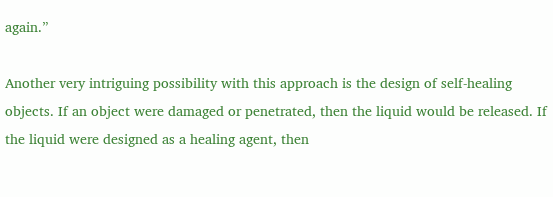again.”

Another very intriguing possibility with this approach is the design of self-healing objects. If an object were damaged or penetrated, then the liquid would be released. If the liquid were designed as a healing agent, then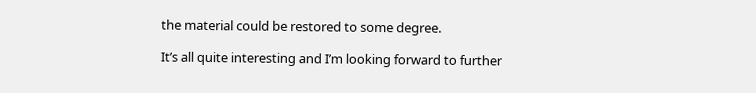the material could be restored to some degree.

It’s all quite interesting and I’m looking forward to further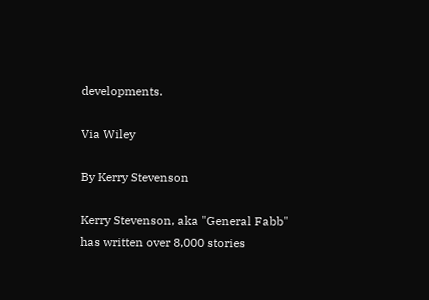developments.

Via Wiley

By Kerry Stevenson

Kerry Stevenson, aka "General Fabb" has written over 8,000 stories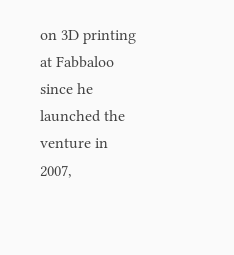on 3D printing at Fabbaloo since he launched the venture in 2007,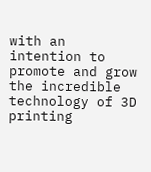with an intention to promote and grow the incredible technology of 3D printing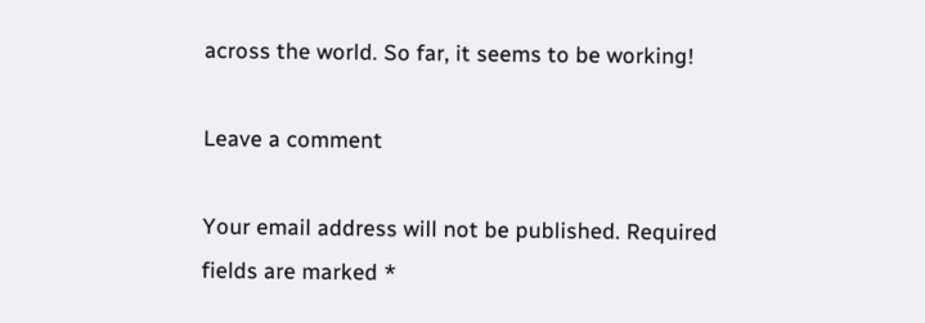across the world. So far, it seems to be working!

Leave a comment

Your email address will not be published. Required fields are marked *